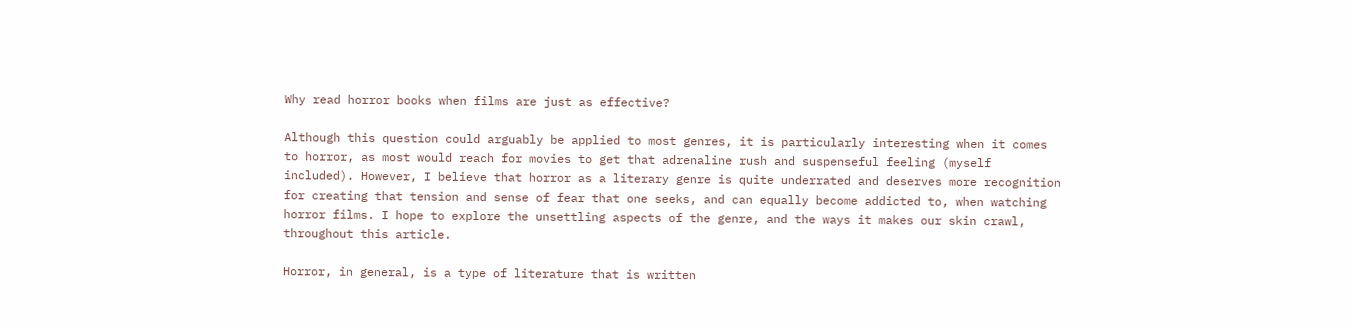Why read horror books when films are just as effective?

Although this question could arguably be applied to most genres, it is particularly interesting when it comes to horror, as most would reach for movies to get that adrenaline rush and suspenseful feeling (myself included). However, I believe that horror as a literary genre is quite underrated and deserves more recognition for creating that tension and sense of fear that one seeks, and can equally become addicted to, when watching horror films. I hope to explore the unsettling aspects of the genre, and the ways it makes our skin crawl, throughout this article.

Horror, in general, is a type of literature that is written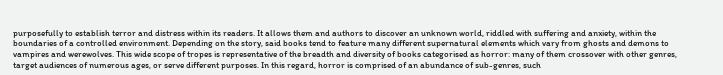purposefully to establish terror and distress within its readers. It allows them and authors to discover an unknown world, riddled with suffering and anxiety, within the boundaries of a controlled environment. Depending on the story, said books tend to feature many different supernatural elements which vary from ghosts and demons to vampires and werewolves. This wide scope of tropes is representative of the breadth and diversity of books categorised as horror: many of them crossover with other genres, target audiences of numerous ages, or serve different purposes. In this regard, horror is comprised of an abundance of sub-genres, such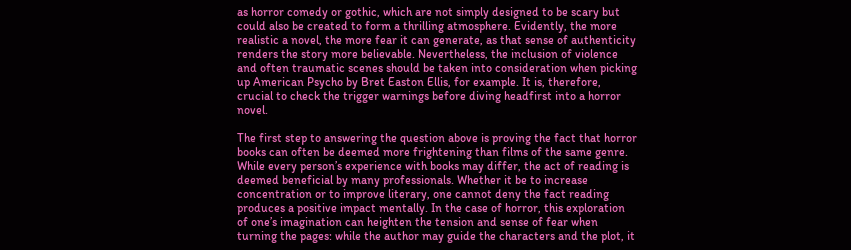as horror comedy or gothic, which are not simply designed to be scary but could also be created to form a thrilling atmosphere. Evidently, the more realistic a novel, the more fear it can generate, as that sense of authenticity renders the story more believable. Nevertheless, the inclusion of violence and often traumatic scenes should be taken into consideration when picking up American Psycho by Bret Easton Ellis, for example. It is, therefore, crucial to check the trigger warnings before diving headfirst into a horror novel.

The first step to answering the question above is proving the fact that horror books can often be deemed more frightening than films of the same genre. While every person’s experience with books may differ, the act of reading is deemed beneficial by many professionals. Whether it be to increase concentration or to improve literary, one cannot deny the fact reading produces a positive impact mentally. In the case of horror, this exploration of one’s imagination can heighten the tension and sense of fear when turning the pages: while the author may guide the characters and the plot, it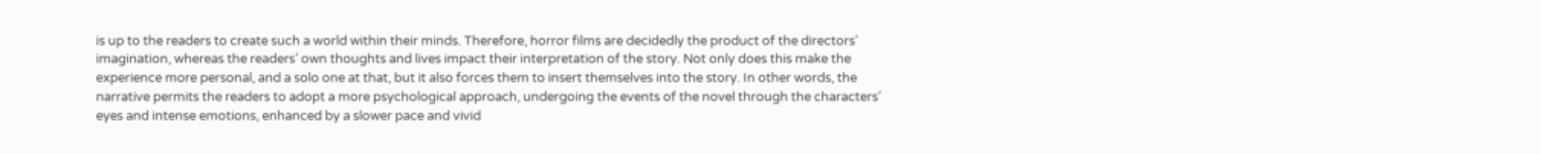is up to the readers to create such a world within their minds. Therefore, horror films are decidedly the product of the directors’ imagination, whereas the readers’ own thoughts and lives impact their interpretation of the story. Not only does this make the experience more personal, and a solo one at that, but it also forces them to insert themselves into the story. In other words, the narrative permits the readers to adopt a more psychological approach, undergoing the events of the novel through the characters’ eyes and intense emotions, enhanced by a slower pace and vivid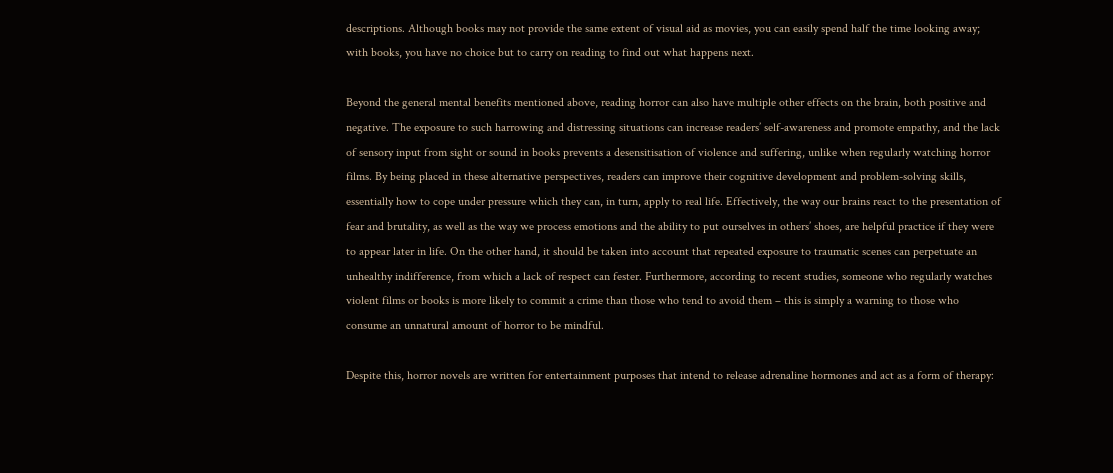descriptions. Although books may not provide the same extent of visual aid as movies, you can easily spend half the time looking away; with books, you have no choice but to carry on reading to find out what happens next.

Beyond the general mental benefits mentioned above, reading horror can also have multiple other effects on the brain, both positive and negative. The exposure to such harrowing and distressing situations can increase readers’ self-awareness and promote empathy, and the lack of sensory input from sight or sound in books prevents a desensitisation of violence and suffering, unlike when regularly watching horror films. By being placed in these alternative perspectives, readers can improve their cognitive development and problem-solving skills, essentially how to cope under pressure which they can, in turn, apply to real life. Effectively, the way our brains react to the presentation of fear and brutality, as well as the way we process emotions and the ability to put ourselves in others’ shoes, are helpful practice if they were to appear later in life. On the other hand, it should be taken into account that repeated exposure to traumatic scenes can perpetuate an unhealthy indifference, from which a lack of respect can fester. Furthermore, according to recent studies, someone who regularly watches violent films or books is more likely to commit a crime than those who tend to avoid them – this is simply a warning to those who consume an unnatural amount of horror to be mindful.

Despite this, horror novels are written for entertainment purposes that intend to release adrenaline hormones and act as a form of therapy: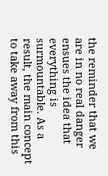the reminder that we are in no real danger ensues the idea that everything is surmountable. As a result, the main concept to take away from this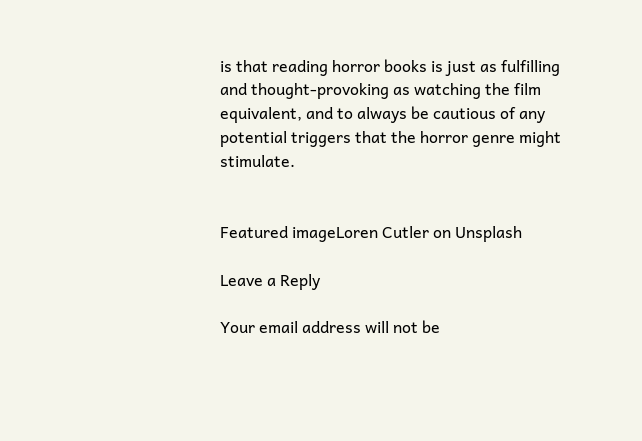is that reading horror books is just as fulfilling and thought-provoking as watching the film equivalent, and to always be cautious of any potential triggers that the horror genre might stimulate.


Featured imageLoren Cutler on Unsplash

Leave a Reply

Your email address will not be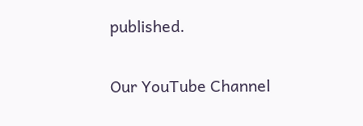published.

Our YouTube Channel